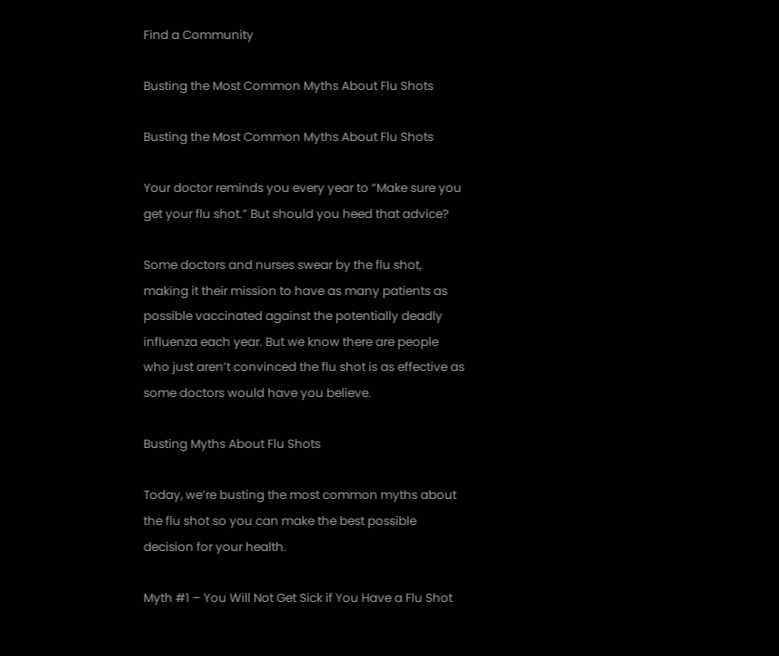Find a Community

Busting the Most Common Myths About Flu Shots

Busting the Most Common Myths About Flu Shots

Your doctor reminds you every year to “Make sure you get your flu shot.” But should you heed that advice?

Some doctors and nurses swear by the flu shot, making it their mission to have as many patients as possible vaccinated against the potentially deadly influenza each year. But we know there are people who just aren’t convinced the flu shot is as effective as some doctors would have you believe.

Busting Myths About Flu Shots

Today, we’re busting the most common myths about the flu shot so you can make the best possible decision for your health.

Myth #1 – You Will Not Get Sick if You Have a Flu Shot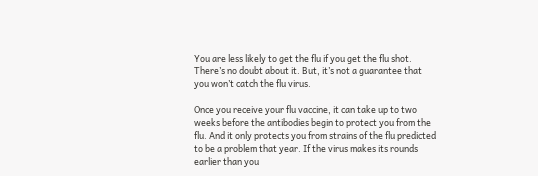You are less likely to get the flu if you get the flu shot. There’s no doubt about it. But, it’s not a guarantee that you won’t catch the flu virus.

Once you receive your flu vaccine, it can take up to two weeks before the antibodies begin to protect you from the flu. And it only protects you from strains of the flu predicted to be a problem that year. If the virus makes its rounds earlier than you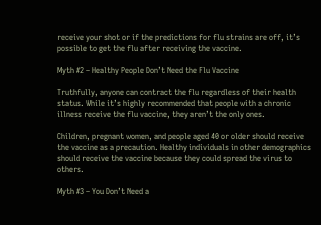receive your shot or if the predictions for flu strains are off, it’s possible to get the flu after receiving the vaccine.

Myth #2 – Healthy People Don’t Need the Flu Vaccine

Truthfully, anyone can contract the flu regardless of their health status. While it’s highly recommended that people with a chronic illness receive the flu vaccine, they aren’t the only ones.

Children, pregnant women, and people aged 40 or older should receive the vaccine as a precaution. Healthy individuals in other demographics should receive the vaccine because they could spread the virus to others.

Myth #3 – You Don’t Need a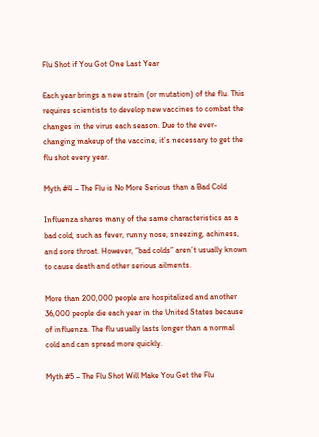Flu Shot if You Got One Last Year

Each year brings a new strain (or mutation) of the flu. This requires scientists to develop new vaccines to combat the changes in the virus each season. Due to the ever-changing makeup of the vaccine, it’s necessary to get the flu shot every year.

Myth #4 – The Flu is No More Serious than a Bad Cold

Influenza shares many of the same characteristics as a bad cold, such as fever, runny nose, sneezing, achiness, and sore throat. However, “bad colds” aren’t usually known to cause death and other serious ailments.

More than 200,000 people are hospitalized and another 36,000 people die each year in the United States because of influenza. The flu usually lasts longer than a normal cold and can spread more quickly.

Myth #5 – The Flu Shot Will Make You Get the Flu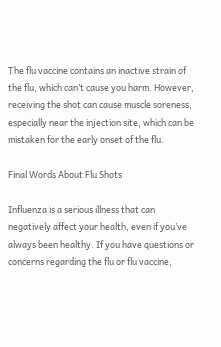The flu vaccine contains an inactive strain of the flu, which can’t cause you harm. However, receiving the shot can cause muscle soreness, especially near the injection site, which can be mistaken for the early onset of the flu.

Final Words About Flu Shots

Influenza is a serious illness that can negatively affect your health, even if you’ve always been healthy. If you have questions or concerns regarding the flu or flu vaccine,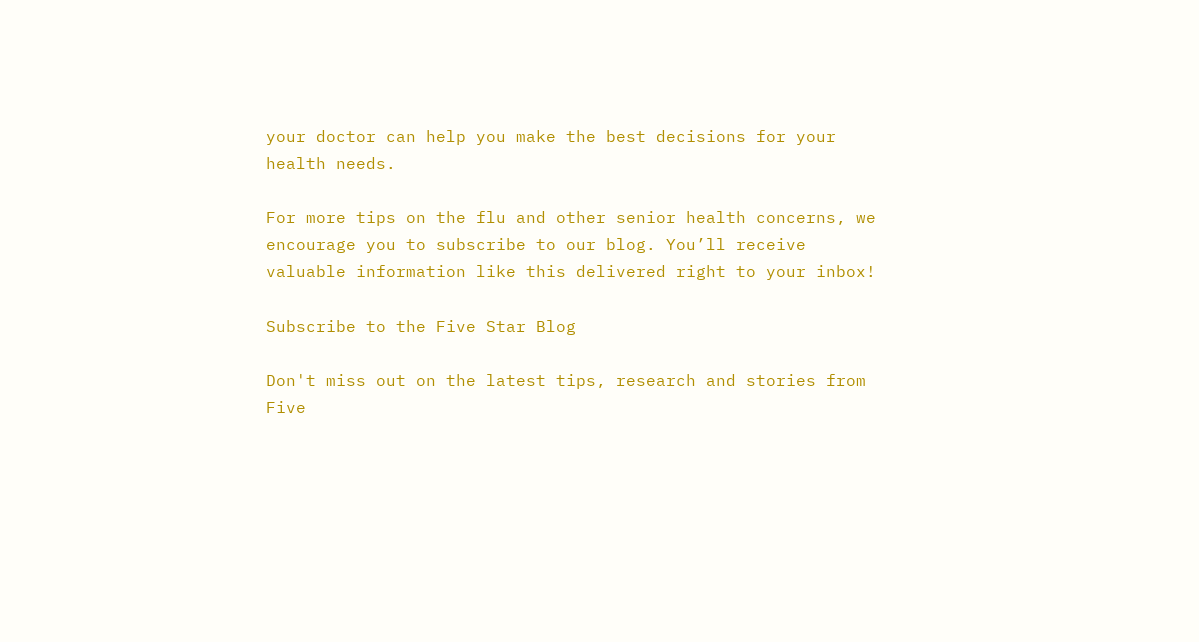your doctor can help you make the best decisions for your health needs.

For more tips on the flu and other senior health concerns, we encourage you to subscribe to our blog. You’ll receive valuable information like this delivered right to your inbox!

Subscribe to the Five Star Blog

Don't miss out on the latest tips, research and stories from Five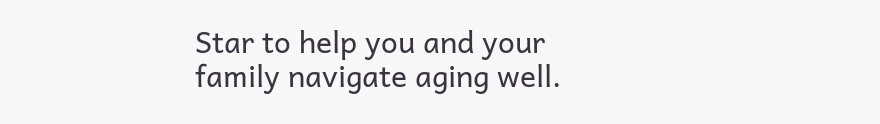Star to help you and your
family navigate aging well.